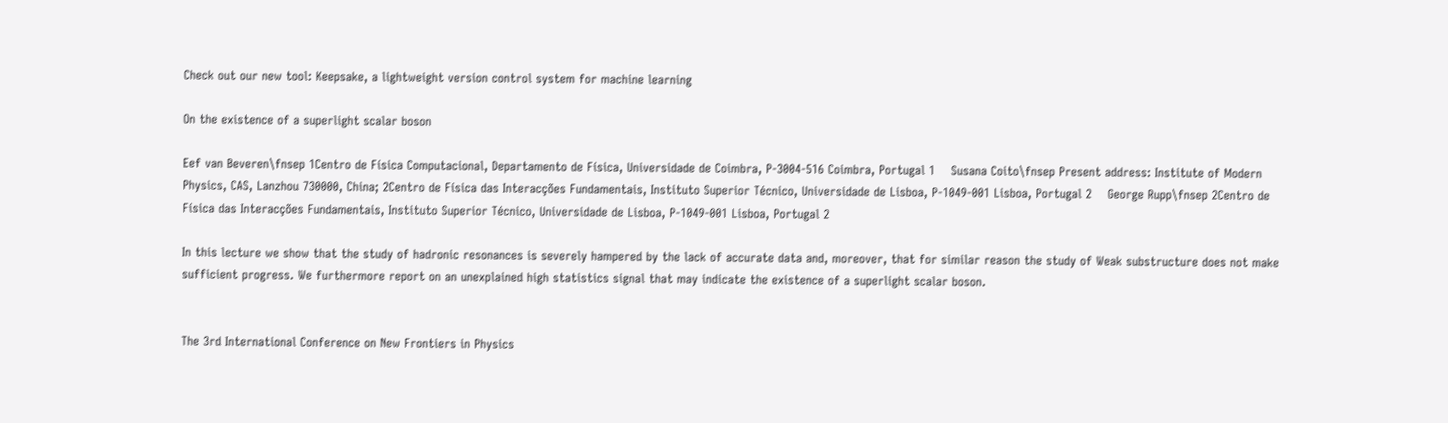Check out our new tool: Keepsake, a lightweight version control system for machine learning

On the existence of a superlight scalar boson

Eef van Beveren\fnsep 1Centro de Física Computacional, Departamento de Física, Universidade de Coimbra, P-3004-516 Coimbra, Portugal 1    Susana Coito\fnsep Present address: Institute of Modern Physics, CAS, Lanzhou 730000, China; 2Centro de Física das Interacções Fundamentais, Instituto Superior Técnico, Universidade de Lisboa, P-1049-001 Lisboa, Portugal 2    George Rupp\fnsep 2Centro de Física das Interacções Fundamentais, Instituto Superior Técnico, Universidade de Lisboa, P-1049-001 Lisboa, Portugal 2

In this lecture we show that the study of hadronic resonances is severely hampered by the lack of accurate data and, moreover, that for similar reason the study of Weak substructure does not make sufficient progress. We furthermore report on an unexplained high statistics signal that may indicate the existence of a superlight scalar boson.


The 3rd International Conference on New Frontiers in Physics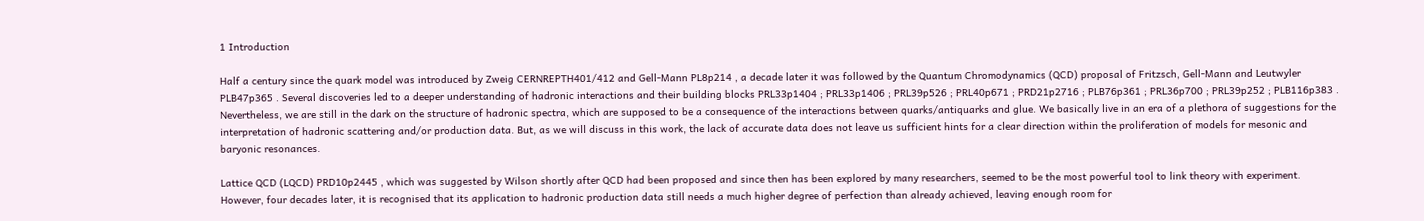1 Introduction

Half a century since the quark model was introduced by Zweig CERNREPTH401/412 and Gell-Mann PL8p214 , a decade later it was followed by the Quantum Chromodynamics (QCD) proposal of Fritzsch, Gell-Mann and Leutwyler PLB47p365 . Several discoveries led to a deeper understanding of hadronic interactions and their building blocks PRL33p1404 ; PRL33p1406 ; PRL39p526 ; PRL40p671 ; PRD21p2716 ; PLB76p361 ; PRL36p700 ; PRL39p252 ; PLB116p383 . Nevertheless, we are still in the dark on the structure of hadronic spectra, which are supposed to be a consequence of the interactions between quarks/antiquarks and glue. We basically live in an era of a plethora of suggestions for the interpretation of hadronic scattering and/or production data. But, as we will discuss in this work, the lack of accurate data does not leave us sufficient hints for a clear direction within the proliferation of models for mesonic and baryonic resonances.

Lattice QCD (LQCD) PRD10p2445 , which was suggested by Wilson shortly after QCD had been proposed and since then has been explored by many researchers, seemed to be the most powerful tool to link theory with experiment. However, four decades later, it is recognised that its application to hadronic production data still needs a much higher degree of perfection than already achieved, leaving enough room for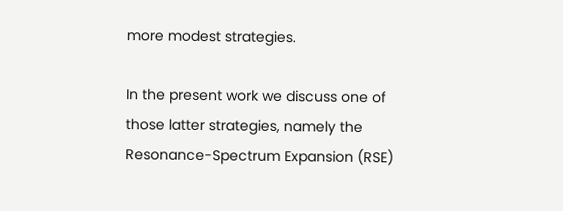more modest strategies.

In the present work we discuss one of those latter strategies, namely the Resonance-Spectrum Expansion (RSE)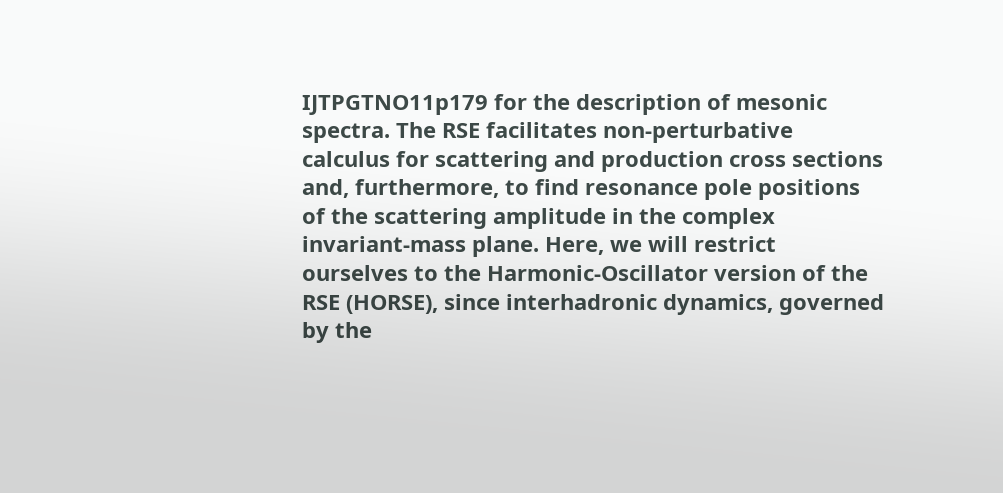IJTPGTNO11p179 for the description of mesonic spectra. The RSE facilitates non-perturbative calculus for scattering and production cross sections and, furthermore, to find resonance pole positions of the scattering amplitude in the complex invariant-mass plane. Here, we will restrict ourselves to the Harmonic-Oscillator version of the RSE (HORSE), since interhadronic dynamics, governed by the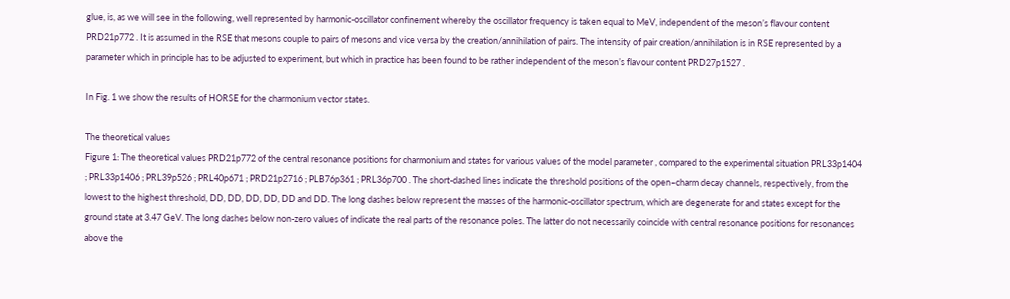glue, is, as we will see in the following, well represented by harmonic-oscillator confinement whereby the oscillator frequency is taken equal to MeV, independent of the meson’s flavour content PRD21p772 . It is assumed in the RSE that mesons couple to pairs of mesons and vice versa by the creation/annihilation of pairs. The intensity of pair creation/annihilation is in RSE represented by a parameter which in principle has to be adjusted to experiment, but which in practice has been found to be rather independent of the meson’s flavour content PRD27p1527 .

In Fig. 1 we show the results of HORSE for the charmonium vector states.

The theoretical values
Figure 1: The theoretical values PRD21p772 of the central resonance positions for charmonium and states for various values of the model parameter , compared to the experimental situation PRL33p1404 ; PRL33p1406 ; PRL39p526 ; PRL40p671 ; PRD21p2716 ; PLB76p361 ; PRL36p700 . The short-dashed lines indicate the threshold positions of the open–charm decay channels, respectively, from the lowest to the highest threshold, DD, DD, DD, DD, DD and DD. The long dashes below represent the masses of the harmonic-oscillator spectrum, which are degenerate for and states except for the ground state at 3.47 GeV. The long dashes below non-zero values of indicate the real parts of the resonance poles. The latter do not necessarily coincide with central resonance positions for resonances above the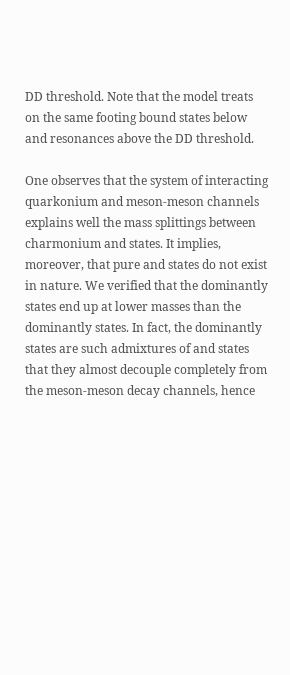DD threshold. Note that the model treats on the same footing bound states below and resonances above the DD threshold.

One observes that the system of interacting quarkonium and meson-meson channels explains well the mass splittings between charmonium and states. It implies, moreover, that pure and states do not exist in nature. We verified that the dominantly states end up at lower masses than the dominantly states. In fact, the dominantly states are such admixtures of and states that they almost decouple completely from the meson-meson decay channels, hence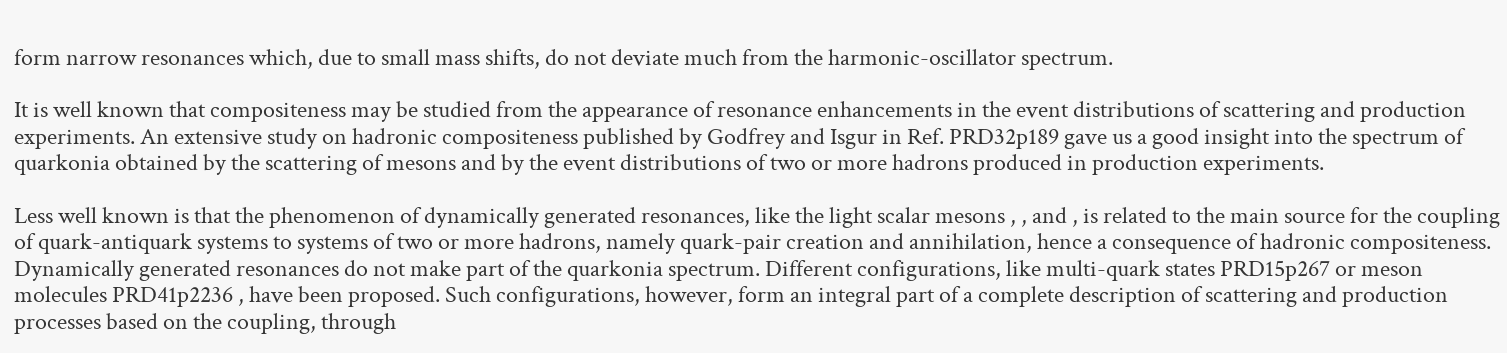form narrow resonances which, due to small mass shifts, do not deviate much from the harmonic-oscillator spectrum.

It is well known that compositeness may be studied from the appearance of resonance enhancements in the event distributions of scattering and production experiments. An extensive study on hadronic compositeness published by Godfrey and Isgur in Ref. PRD32p189 gave us a good insight into the spectrum of quarkonia obtained by the scattering of mesons and by the event distributions of two or more hadrons produced in production experiments.

Less well known is that the phenomenon of dynamically generated resonances, like the light scalar mesons , , and , is related to the main source for the coupling of quark-antiquark systems to systems of two or more hadrons, namely quark-pair creation and annihilation, hence a consequence of hadronic compositeness. Dynamically generated resonances do not make part of the quarkonia spectrum. Different configurations, like multi-quark states PRD15p267 or meson molecules PRD41p2236 , have been proposed. Such configurations, however, form an integral part of a complete description of scattering and production processes based on the coupling, through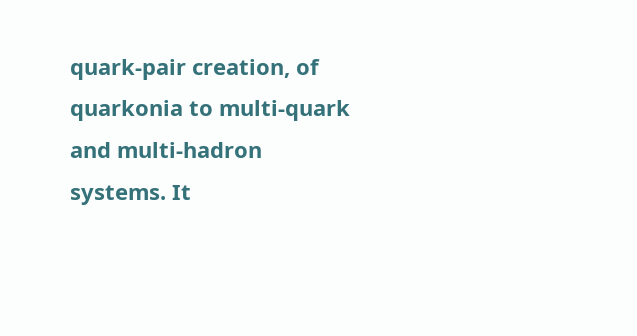quark-pair creation, of quarkonia to multi-quark and multi-hadron systems. It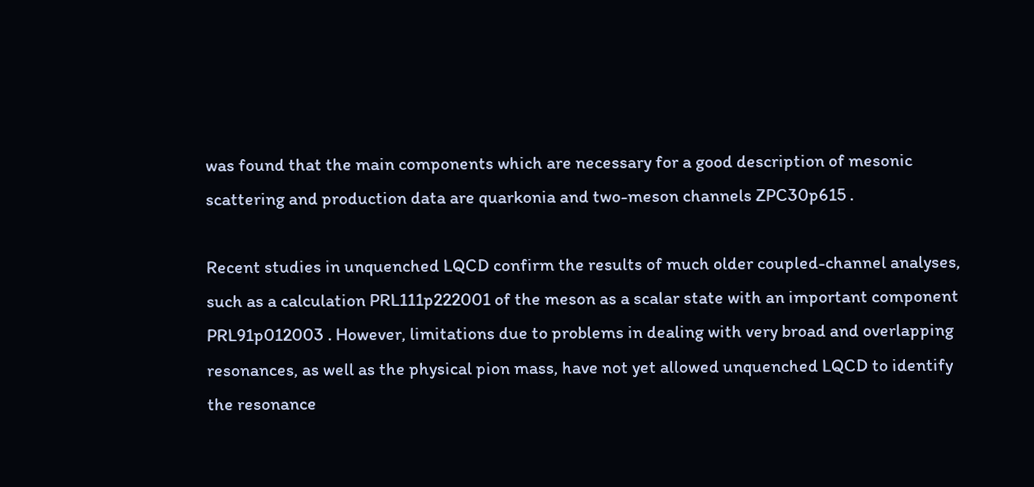was found that the main components which are necessary for a good description of mesonic scattering and production data are quarkonia and two-meson channels ZPC30p615 .

Recent studies in unquenched LQCD confirm the results of much older coupled-channel analyses, such as a calculation PRL111p222001 of the meson as a scalar state with an important component PRL91p012003 . However, limitations due to problems in dealing with very broad and overlapping resonances, as well as the physical pion mass, have not yet allowed unquenched LQCD to identify the resonance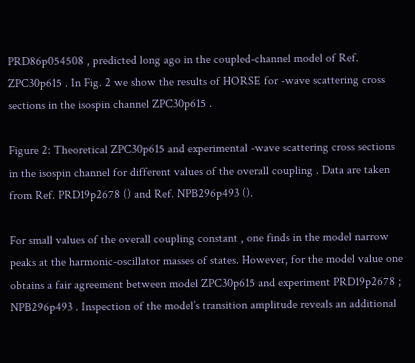PRD86p054508 , predicted long ago in the coupled-channel model of Ref. ZPC30p615 . In Fig. 2 we show the results of HORSE for -wave scattering cross sections in the isospin channel ZPC30p615 .

Figure 2: Theoretical ZPC30p615 and experimental -wave scattering cross sections in the isospin channel for different values of the overall coupling . Data are taken from Ref. PRD19p2678 () and Ref. NPB296p493 ().

For small values of the overall coupling constant , one finds in the model narrow peaks at the harmonic-oscillator masses of states. However, for the model value one obtains a fair agreement between model ZPC30p615 and experiment PRD19p2678 ; NPB296p493 . Inspection of the model’s transition amplitude reveals an additional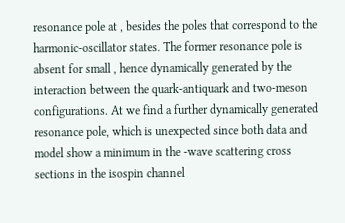resonance pole at , besides the poles that correspond to the harmonic-oscillator states. The former resonance pole is absent for small , hence dynamically generated by the interaction between the quark-antiquark and two-meson configurations. At we find a further dynamically generated resonance pole, which is unexpected since both data and model show a minimum in the -wave scattering cross sections in the isospin channel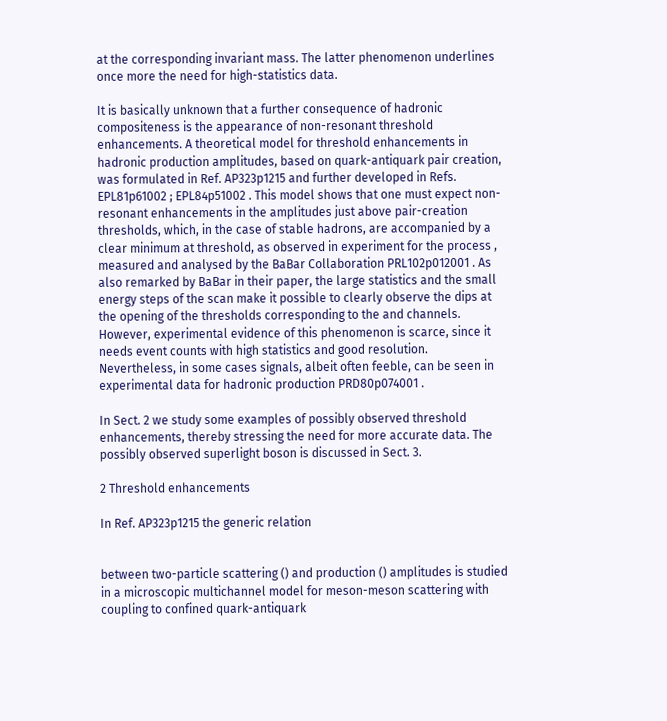at the corresponding invariant mass. The latter phenomenon underlines once more the need for high-statistics data.

It is basically unknown that a further consequence of hadronic compositeness is the appearance of non-resonant threshold enhancements. A theoretical model for threshold enhancements in hadronic production amplitudes, based on quark-antiquark pair creation, was formulated in Ref. AP323p1215 and further developed in Refs. EPL81p61002 ; EPL84p51002 . This model shows that one must expect non-resonant enhancements in the amplitudes just above pair-creation thresholds, which, in the case of stable hadrons, are accompanied by a clear minimum at threshold, as observed in experiment for the process , measured and analysed by the BaBar Collaboration PRL102p012001 . As also remarked by BaBar in their paper, the large statistics and the small energy steps of the scan make it possible to clearly observe the dips at the opening of the thresholds corresponding to the and channels. However, experimental evidence of this phenomenon is scarce, since it needs event counts with high statistics and good resolution. Nevertheless, in some cases signals, albeit often feeble, can be seen in experimental data for hadronic production PRD80p074001 .

In Sect. 2 we study some examples of possibly observed threshold enhancements, thereby stressing the need for more accurate data. The possibly observed superlight boson is discussed in Sect. 3.

2 Threshold enhancements

In Ref. AP323p1215 the generic relation


between two-particle scattering () and production () amplitudes is studied in a microscopic multichannel model for meson-meson scattering with coupling to confined quark-antiquark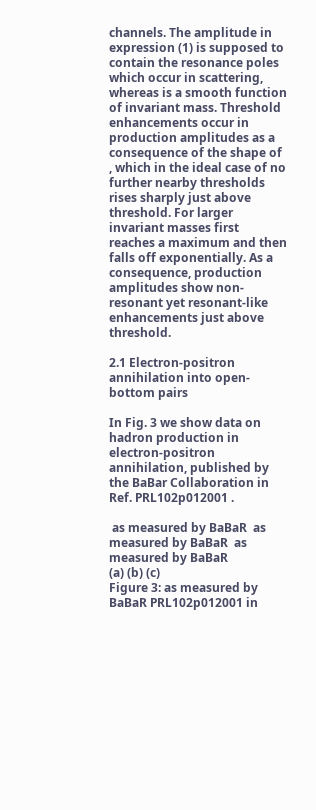channels. The amplitude in expression (1) is supposed to contain the resonance poles which occur in scattering, whereas is a smooth function of invariant mass. Threshold enhancements occur in production amplitudes as a consequence of the shape of , which in the ideal case of no further nearby thresholds rises sharply just above threshold. For larger invariant masses first reaches a maximum and then falls off exponentially. As a consequence, production amplitudes show non-resonant yet resonant-like enhancements just above threshold.

2.1 Electron-positron annihilation into open-bottom pairs

In Fig. 3 we show data on hadron production in electron-positron annihilation, published by the BaBar Collaboration in Ref. PRL102p012001 .

 as measured by BaBaR  as measured by BaBaR  as measured by BaBaR
(a) (b) (c)
Figure 3: as measured by BaBaR PRL102p012001 in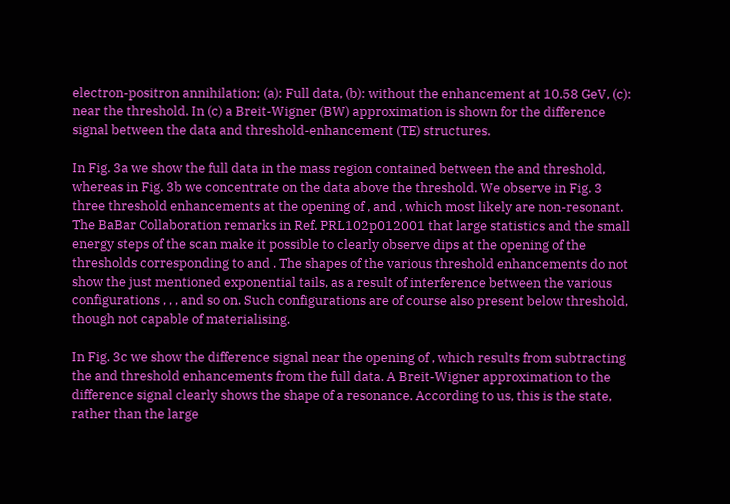electron-positron annihilation; (a): Full data, (b): without the enhancement at 10.58 GeV, (c): near the threshold. In (c) a Breit-Wigner (BW) approximation is shown for the difference signal between the data and threshold-enhancement (TE) structures.

In Fig. 3a we show the full data in the mass region contained between the and threshold, whereas in Fig. 3b we concentrate on the data above the threshold. We observe in Fig. 3 three threshold enhancements at the opening of , and , which most likely are non-resonant. The BaBar Collaboration remarks in Ref. PRL102p012001 that large statistics and the small energy steps of the scan make it possible to clearly observe dips at the opening of the thresholds corresponding to and . The shapes of the various threshold enhancements do not show the just mentioned exponential tails, as a result of interference between the various configurations , , , and so on. Such configurations are of course also present below threshold, though not capable of materialising.

In Fig. 3c we show the difference signal near the opening of , which results from subtracting the and threshold enhancements from the full data. A Breit-Wigner approximation to the difference signal clearly shows the shape of a resonance. According to us, this is the state, rather than the large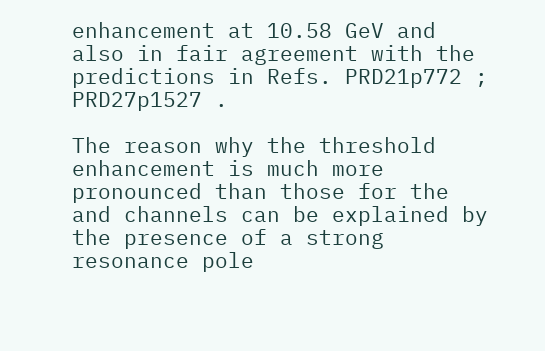enhancement at 10.58 GeV and also in fair agreement with the predictions in Refs. PRD21p772 ; PRD27p1527 .

The reason why the threshold enhancement is much more pronounced than those for the and channels can be explained by the presence of a strong resonance pole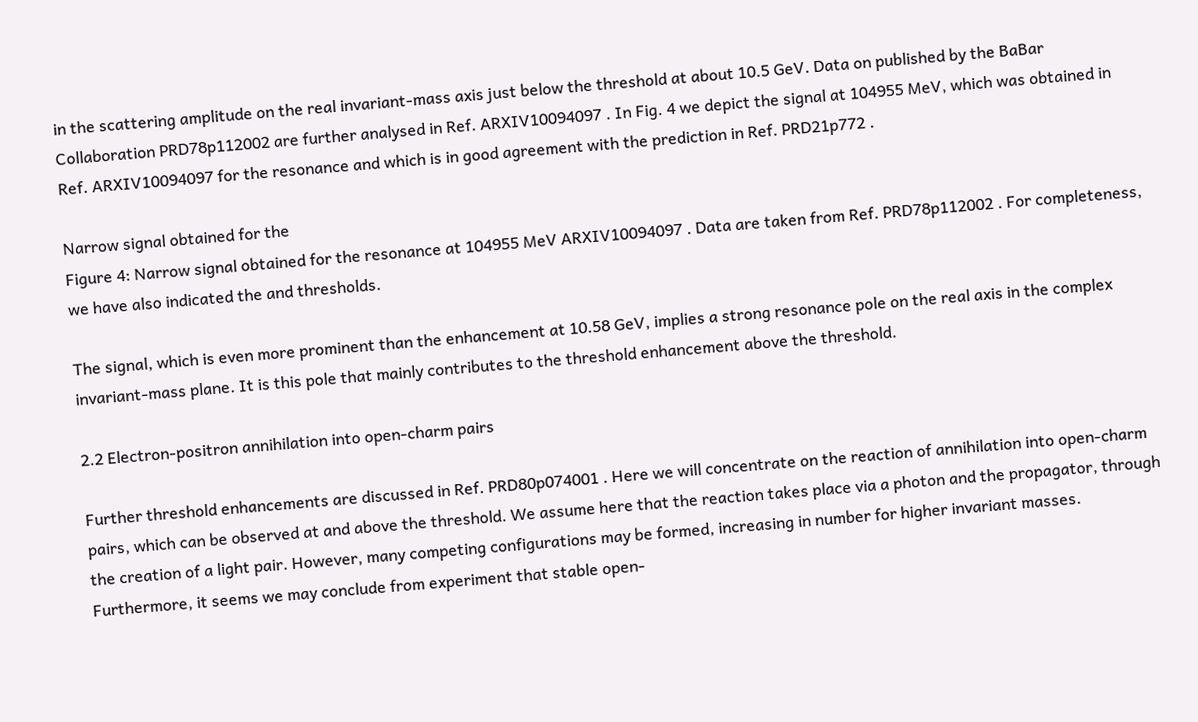in the scattering amplitude on the real invariant-mass axis just below the threshold at about 10.5 GeV. Data on published by the BaBar Collaboration PRD78p112002 are further analysed in Ref. ARXIV10094097 . In Fig. 4 we depict the signal at 104955 MeV, which was obtained in Ref. ARXIV10094097 for the resonance and which is in good agreement with the prediction in Ref. PRD21p772 .

Narrow signal obtained for the
Figure 4: Narrow signal obtained for the resonance at 104955 MeV ARXIV10094097 . Data are taken from Ref. PRD78p112002 . For completeness, we have also indicated the and thresholds.

The signal, which is even more prominent than the enhancement at 10.58 GeV, implies a strong resonance pole on the real axis in the complex invariant-mass plane. It is this pole that mainly contributes to the threshold enhancement above the threshold.

2.2 Electron-positron annihilation into open-charm pairs

Further threshold enhancements are discussed in Ref. PRD80p074001 . Here we will concentrate on the reaction of annihilation into open-charm pairs, which can be observed at and above the threshold. We assume here that the reaction takes place via a photon and the propagator, through the creation of a light pair. However, many competing configurations may be formed, increasing in number for higher invariant masses. Furthermore, it seems we may conclude from experiment that stable open-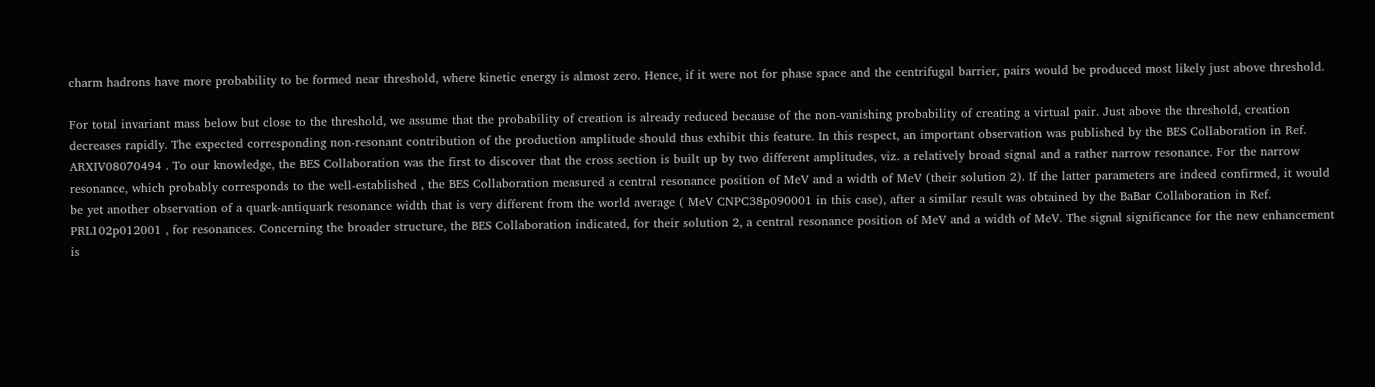charm hadrons have more probability to be formed near threshold, where kinetic energy is almost zero. Hence, if it were not for phase space and the centrifugal barrier, pairs would be produced most likely just above threshold.

For total invariant mass below but close to the threshold, we assume that the probability of creation is already reduced because of the non-vanishing probability of creating a virtual pair. Just above the threshold, creation decreases rapidly. The expected corresponding non-resonant contribution of the production amplitude should thus exhibit this feature. In this respect, an important observation was published by the BES Collaboration in Ref. ARXIV08070494 . To our knowledge, the BES Collaboration was the first to discover that the cross section is built up by two different amplitudes, viz. a relatively broad signal and a rather narrow resonance. For the narrow resonance, which probably corresponds to the well-established , the BES Collaboration measured a central resonance position of MeV and a width of MeV (their solution 2). If the latter parameters are indeed confirmed, it would be yet another observation of a quark-antiquark resonance width that is very different from the world average ( MeV CNPC38p090001 in this case), after a similar result was obtained by the BaBar Collaboration in Ref. PRL102p012001 , for resonances. Concerning the broader structure, the BES Collaboration indicated, for their solution 2, a central resonance position of MeV and a width of MeV. The signal significance for the new enhancement is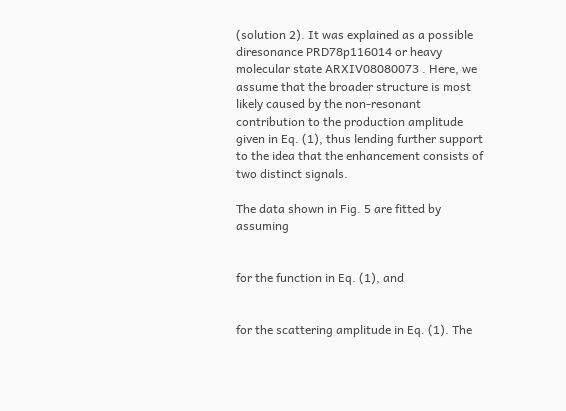(solution 2). It was explained as a possible diresonance PRD78p116014 or heavy molecular state ARXIV08080073 . Here, we assume that the broader structure is most likely caused by the non-resonant contribution to the production amplitude given in Eq. (1), thus lending further support to the idea that the enhancement consists of two distinct signals.

The data shown in Fig. 5 are fitted by assuming


for the function in Eq. (1), and


for the scattering amplitude in Eq. (1). The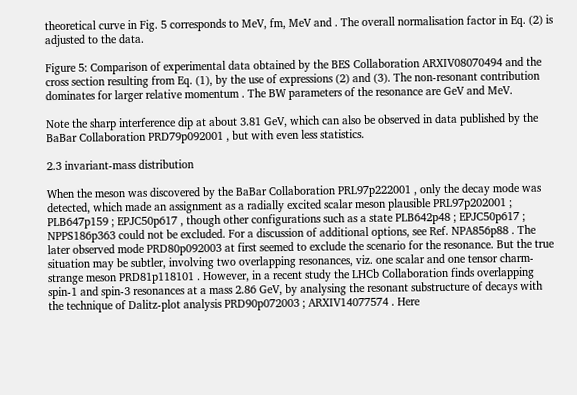theoretical curve in Fig. 5 corresponds to MeV, fm, MeV and . The overall normalisation factor in Eq. (2) is adjusted to the data.

Figure 5: Comparison of experimental data obtained by the BES Collaboration ARXIV08070494 and the cross section resulting from Eq. (1), by the use of expressions (2) and (3). The non-resonant contribution dominates for larger relative momentum . The BW parameters of the resonance are GeV and MeV.

Note the sharp interference dip at about 3.81 GeV, which can also be observed in data published by the BaBar Collaboration PRD79p092001 , but with even less statistics.

2.3 invariant-mass distribution

When the meson was discovered by the BaBar Collaboration PRL97p222001 , only the decay mode was detected, which made an assignment as a radially excited scalar meson plausible PRL97p202001 ; PLB647p159 ; EPJC50p617 , though other configurations such as a state PLB642p48 ; EPJC50p617 ; NPPS186p363 could not be excluded. For a discussion of additional options, see Ref. NPA856p88 . The later observed mode PRD80p092003 at first seemed to exclude the scenario for the resonance. But the true situation may be subtler, involving two overlapping resonances, viz. one scalar and one tensor charm-strange meson PRD81p118101 . However, in a recent study the LHCb Collaboration finds overlapping spin-1 and spin-3 resonances at a mass 2.86 GeV, by analysing the resonant substructure of decays with the technique of Dalitz-plot analysis PRD90p072003 ; ARXIV14077574 . Here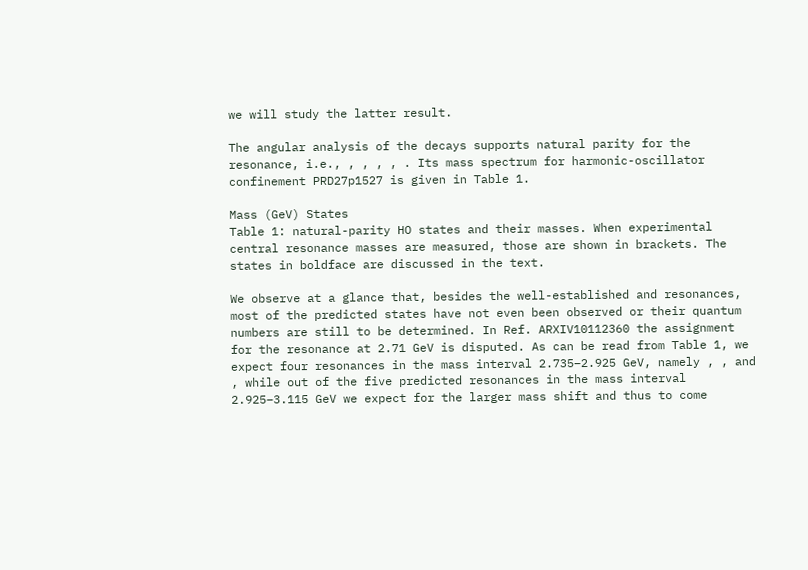we will study the latter result.

The angular analysis of the decays supports natural parity for the resonance, i.e., , , , , . Its mass spectrum for harmonic-oscillator confinement PRD27p1527 is given in Table 1.

Mass (GeV) States
Table 1: natural-parity HO states and their masses. When experimental central resonance masses are measured, those are shown in brackets. The states in boldface are discussed in the text.

We observe at a glance that, besides the well-established and resonances, most of the predicted states have not even been observed or their quantum numbers are still to be determined. In Ref. ARXIV10112360 the assignment for the resonance at 2.71 GeV is disputed. As can be read from Table 1, we expect four resonances in the mass interval 2.735–2.925 GeV, namely , , and , while out of the five predicted resonances in the mass interval 2.925–3.115 GeV we expect for the larger mass shift and thus to come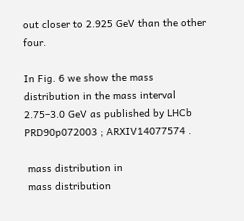out closer to 2.925 GeV than the other four.

In Fig. 6 we show the mass distribution in the mass interval 2.75–3.0 GeV as published by LHCb PRD90p072003 ; ARXIV14077574 .

 mass distribution in
 mass distribution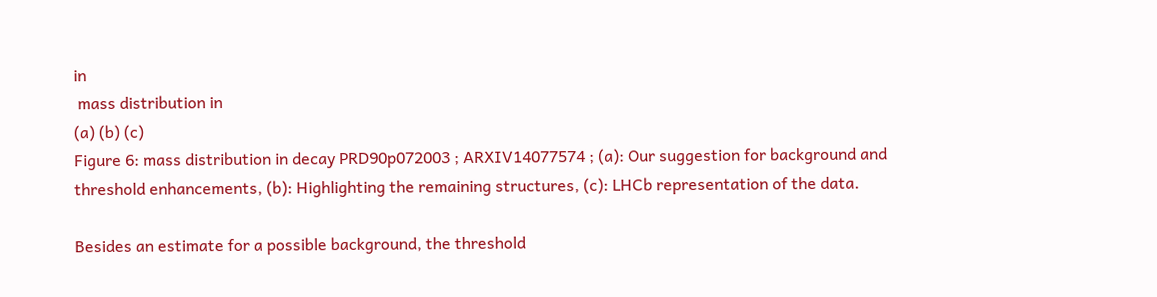in
 mass distribution in
(a) (b) (c)
Figure 6: mass distribution in decay PRD90p072003 ; ARXIV14077574 ; (a): Our suggestion for background and threshold enhancements, (b): Highlighting the remaining structures, (c): LHCb representation of the data.

Besides an estimate for a possible background, the threshold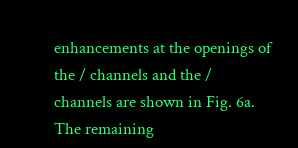enhancements at the openings of the / channels and the / channels are shown in Fig. 6a. The remaining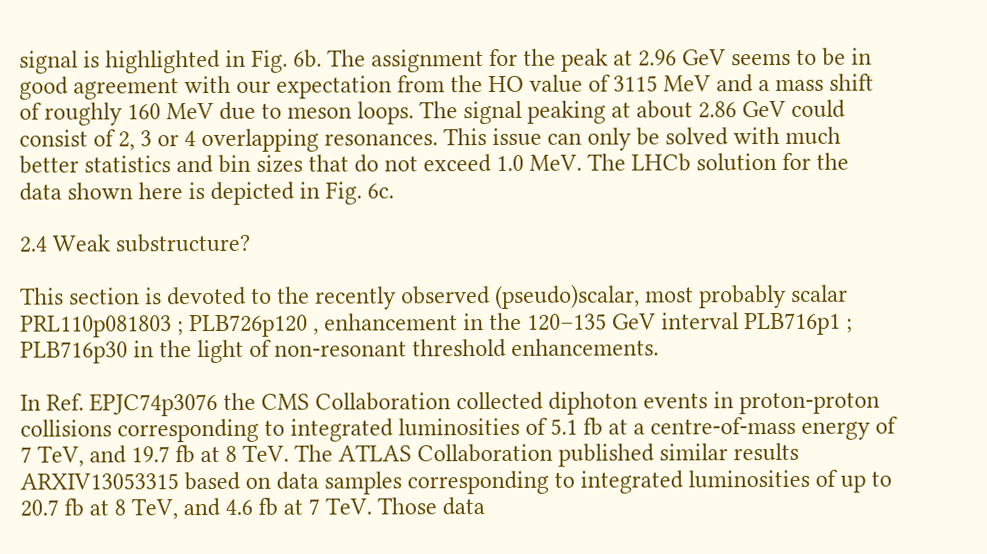signal is highlighted in Fig. 6b. The assignment for the peak at 2.96 GeV seems to be in good agreement with our expectation from the HO value of 3115 MeV and a mass shift of roughly 160 MeV due to meson loops. The signal peaking at about 2.86 GeV could consist of 2, 3 or 4 overlapping resonances. This issue can only be solved with much better statistics and bin sizes that do not exceed 1.0 MeV. The LHCb solution for the data shown here is depicted in Fig. 6c.

2.4 Weak substructure?

This section is devoted to the recently observed (pseudo)scalar, most probably scalar PRL110p081803 ; PLB726p120 , enhancement in the 120–135 GeV interval PLB716p1 ; PLB716p30 in the light of non-resonant threshold enhancements.

In Ref. EPJC74p3076 the CMS Collaboration collected diphoton events in proton-proton collisions corresponding to integrated luminosities of 5.1 fb at a centre-of-mass energy of 7 TeV, and 19.7 fb at 8 TeV. The ATLAS Collaboration published similar results ARXIV13053315 based on data samples corresponding to integrated luminosities of up to 20.7 fb at 8 TeV, and 4.6 fb at 7 TeV. Those data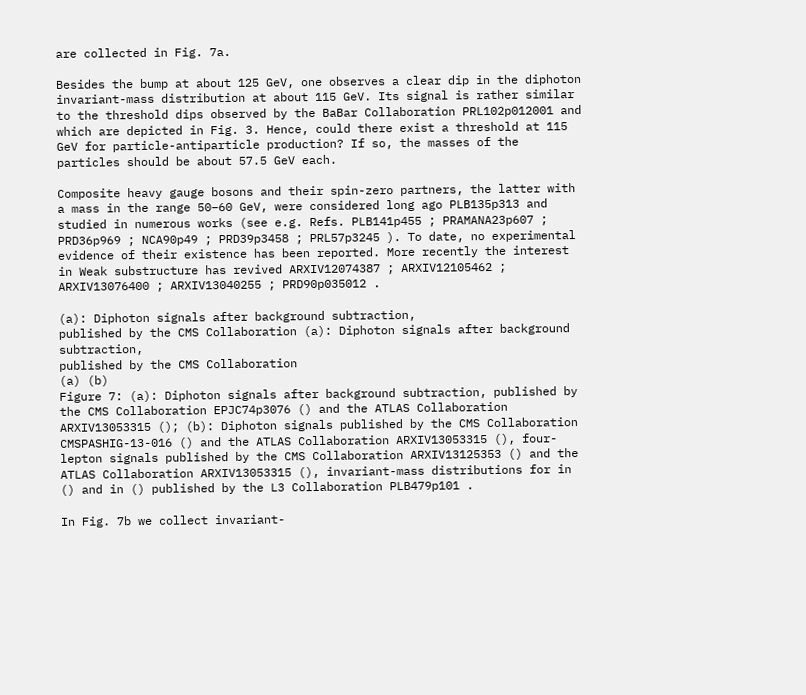are collected in Fig. 7a.

Besides the bump at about 125 GeV, one observes a clear dip in the diphoton invariant-mass distribution at about 115 GeV. Its signal is rather similar to the threshold dips observed by the BaBar Collaboration PRL102p012001 and which are depicted in Fig. 3. Hence, could there exist a threshold at 115 GeV for particle-antiparticle production? If so, the masses of the particles should be about 57.5 GeV each.

Composite heavy gauge bosons and their spin-zero partners, the latter with a mass in the range 50–60 GeV, were considered long ago PLB135p313 and studied in numerous works (see e.g. Refs. PLB141p455 ; PRAMANA23p607 ; PRD36p969 ; NCA90p49 ; PRD39p3458 ; PRL57p3245 ). To date, no experimental evidence of their existence has been reported. More recently the interest in Weak substructure has revived ARXIV12074387 ; ARXIV12105462 ; ARXIV13076400 ; ARXIV13040255 ; PRD90p035012 .

(a): Diphoton signals after background subtraction,
published by the CMS Collaboration (a): Diphoton signals after background subtraction,
published by the CMS Collaboration
(a) (b)
Figure 7: (a): Diphoton signals after background subtraction, published by the CMS Collaboration EPJC74p3076 () and the ATLAS Collaboration ARXIV13053315 (); (b): Diphoton signals published by the CMS Collaboration CMSPASHIG-13-016 () and the ATLAS Collaboration ARXIV13053315 (), four-lepton signals published by the CMS Collaboration ARXIV13125353 () and the ATLAS Collaboration ARXIV13053315 (), invariant-mass distributions for in () and in () published by the L3 Collaboration PLB479p101 .

In Fig. 7b we collect invariant-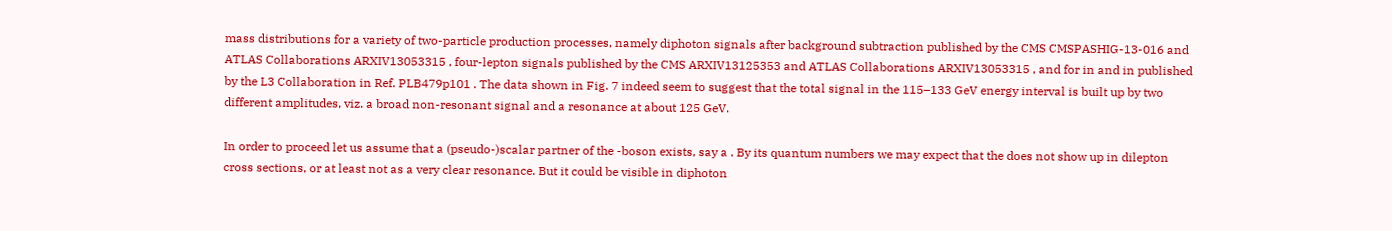mass distributions for a variety of two-particle production processes, namely diphoton signals after background subtraction published by the CMS CMSPASHIG-13-016 and ATLAS Collaborations ARXIV13053315 , four-lepton signals published by the CMS ARXIV13125353 and ATLAS Collaborations ARXIV13053315 , and for in and in published by the L3 Collaboration in Ref. PLB479p101 . The data shown in Fig. 7 indeed seem to suggest that the total signal in the 115–133 GeV energy interval is built up by two different amplitudes, viz. a broad non-resonant signal and a resonance at about 125 GeV.

In order to proceed let us assume that a (pseudo-)scalar partner of the -boson exists, say a . By its quantum numbers we may expect that the does not show up in dilepton cross sections, or at least not as a very clear resonance. But it could be visible in diphoton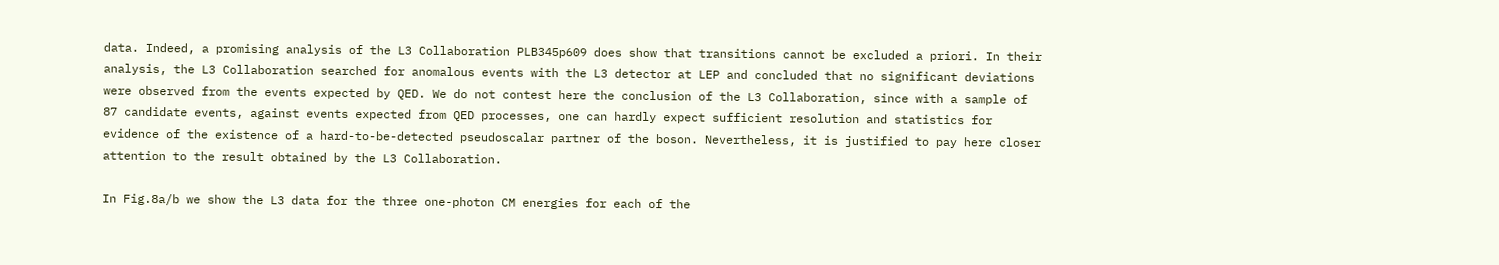data. Indeed, a promising analysis of the L3 Collaboration PLB345p609 does show that transitions cannot be excluded a priori. In their analysis, the L3 Collaboration searched for anomalous events with the L3 detector at LEP and concluded that no significant deviations were observed from the events expected by QED. We do not contest here the conclusion of the L3 Collaboration, since with a sample of 87 candidate events, against events expected from QED processes, one can hardly expect sufficient resolution and statistics for evidence of the existence of a hard-to-be-detected pseudoscalar partner of the boson. Nevertheless, it is justified to pay here closer attention to the result obtained by the L3 Collaboration.

In Fig.8a/b we show the L3 data for the three one-photon CM energies for each of the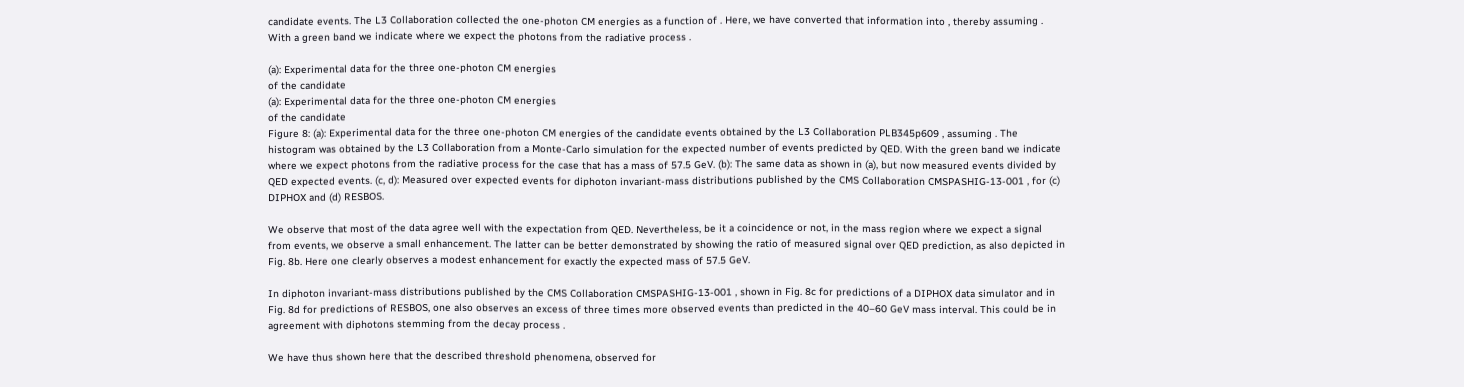candidate events. The L3 Collaboration collected the one-photon CM energies as a function of . Here, we have converted that information into , thereby assuming . With a green band we indicate where we expect the photons from the radiative process .

(a): Experimental data for the three one-photon CM energies
of the candidate
(a): Experimental data for the three one-photon CM energies
of the candidate
Figure 8: (a): Experimental data for the three one-photon CM energies of the candidate events obtained by the L3 Collaboration PLB345p609 , assuming . The histogram was obtained by the L3 Collaboration from a Monte-Carlo simulation for the expected number of events predicted by QED. With the green band we indicate where we expect photons from the radiative process for the case that has a mass of 57.5 GeV. (b): The same data as shown in (a), but now measured events divided by QED expected events. (c, d): Measured over expected events for diphoton invariant-mass distributions published by the CMS Collaboration CMSPASHIG-13-001 , for (c) DIPHOX and (d) RESBOS.

We observe that most of the data agree well with the expectation from QED. Nevertheless, be it a coincidence or not, in the mass region where we expect a signal from events, we observe a small enhancement. The latter can be better demonstrated by showing the ratio of measured signal over QED prediction, as also depicted in Fig. 8b. Here one clearly observes a modest enhancement for exactly the expected mass of 57.5 GeV.

In diphoton invariant-mass distributions published by the CMS Collaboration CMSPASHIG-13-001 , shown in Fig. 8c for predictions of a DIPHOX data simulator and in Fig. 8d for predictions of RESBOS, one also observes an excess of three times more observed events than predicted in the 40–60 GeV mass interval. This could be in agreement with diphotons stemming from the decay process .

We have thus shown here that the described threshold phenomena, observed for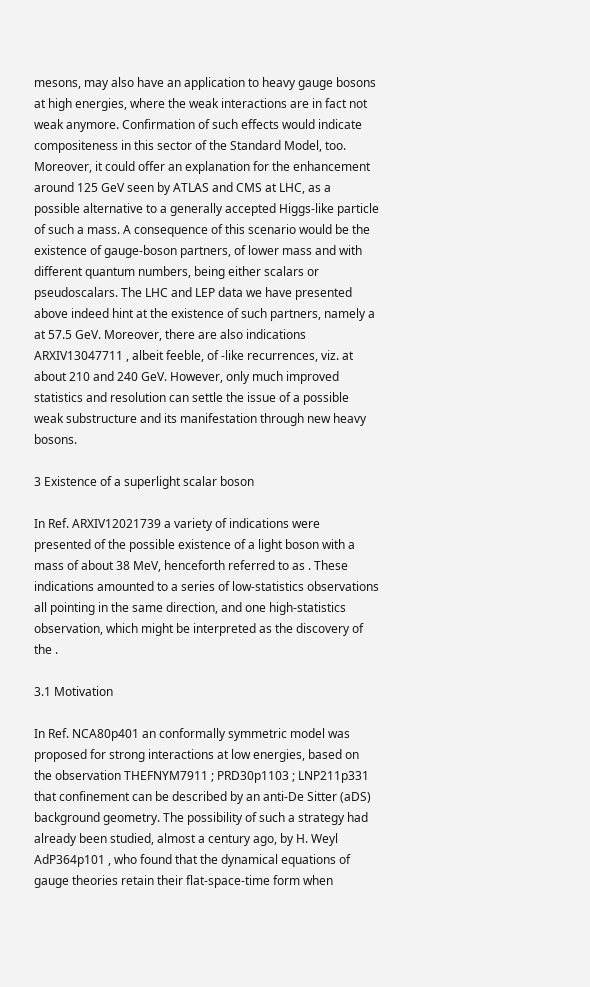mesons, may also have an application to heavy gauge bosons at high energies, where the weak interactions are in fact not weak anymore. Confirmation of such effects would indicate compositeness in this sector of the Standard Model, too. Moreover, it could offer an explanation for the enhancement around 125 GeV seen by ATLAS and CMS at LHC, as a possible alternative to a generally accepted Higgs-like particle of such a mass. A consequence of this scenario would be the existence of gauge-boson partners, of lower mass and with different quantum numbers, being either scalars or pseudoscalars. The LHC and LEP data we have presented above indeed hint at the existence of such partners, namely a at 57.5 GeV. Moreover, there are also indications ARXIV13047711 , albeit feeble, of -like recurrences, viz. at about 210 and 240 GeV. However, only much improved statistics and resolution can settle the issue of a possible weak substructure and its manifestation through new heavy bosons.

3 Existence of a superlight scalar boson

In Ref. ARXIV12021739 a variety of indications were presented of the possible existence of a light boson with a mass of about 38 MeV, henceforth referred to as . These indications amounted to a series of low-statistics observations all pointing in the same direction, and one high-statistics observation, which might be interpreted as the discovery of the .

3.1 Motivation

In Ref. NCA80p401 an conformally symmetric model was proposed for strong interactions at low energies, based on the observation THEFNYM7911 ; PRD30p1103 ; LNP211p331 that confinement can be described by an anti-De Sitter (aDS) background geometry. The possibility of such a strategy had already been studied, almost a century ago, by H. Weyl AdP364p101 , who found that the dynamical equations of gauge theories retain their flat-space-time form when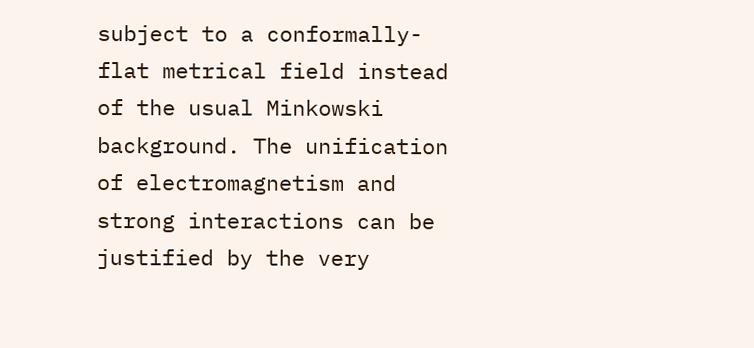subject to a conformally-flat metrical field instead of the usual Minkowski background. The unification of electromagnetism and strong interactions can be justified by the very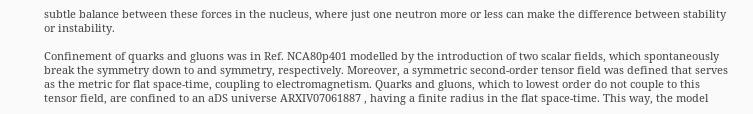subtle balance between these forces in the nucleus, where just one neutron more or less can make the difference between stability or instability.

Confinement of quarks and gluons was in Ref. NCA80p401 modelled by the introduction of two scalar fields, which spontaneously break the symmetry down to and symmetry, respectively. Moreover, a symmetric second-order tensor field was defined that serves as the metric for flat space-time, coupling to electromagnetism. Quarks and gluons, which to lowest order do not couple to this tensor field, are confined to an aDS universe ARXIV07061887 , having a finite radius in the flat space-time. This way, the model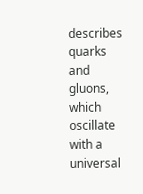describes quarks and gluons, which oscillate with a universal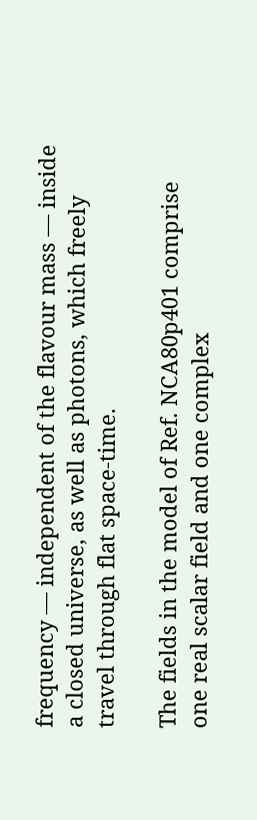frequency — independent of the flavour mass — inside a closed universe, as well as photons, which freely travel through flat space-time.

The fields in the model of Ref. NCA80p401 comprise one real scalar field and one complex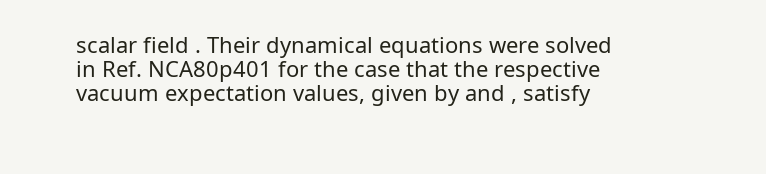scalar field . Their dynamical equations were solved in Ref. NCA80p401 for the case that the respective vacuum expectation values, given by and , satisfy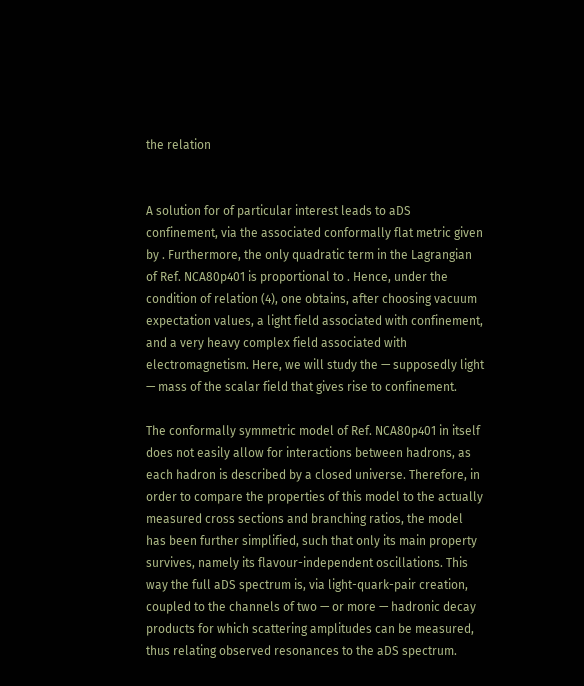the relation


A solution for of particular interest leads to aDS confinement, via the associated conformally flat metric given by . Furthermore, the only quadratic term in the Lagrangian of Ref. NCA80p401 is proportional to . Hence, under the condition of relation (4), one obtains, after choosing vacuum expectation values, a light field associated with confinement, and a very heavy complex field associated with electromagnetism. Here, we will study the — supposedly light — mass of the scalar field that gives rise to confinement.

The conformally symmetric model of Ref. NCA80p401 in itself does not easily allow for interactions between hadrons, as each hadron is described by a closed universe. Therefore, in order to compare the properties of this model to the actually measured cross sections and branching ratios, the model has been further simplified, such that only its main property survives, namely its flavour-independent oscillations. This way the full aDS spectrum is, via light-quark-pair creation, coupled to the channels of two — or more — hadronic decay products for which scattering amplitudes can be measured, thus relating observed resonances to the aDS spectrum.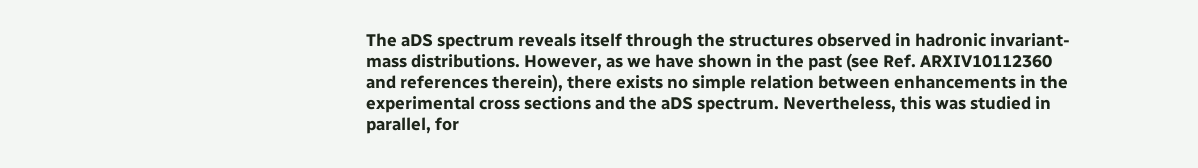The aDS spectrum reveals itself through the structures observed in hadronic invariant-mass distributions. However, as we have shown in the past (see Ref. ARXIV10112360 and references therein), there exists no simple relation between enhancements in the experimental cross sections and the aDS spectrum. Nevertheless, this was studied in parallel, for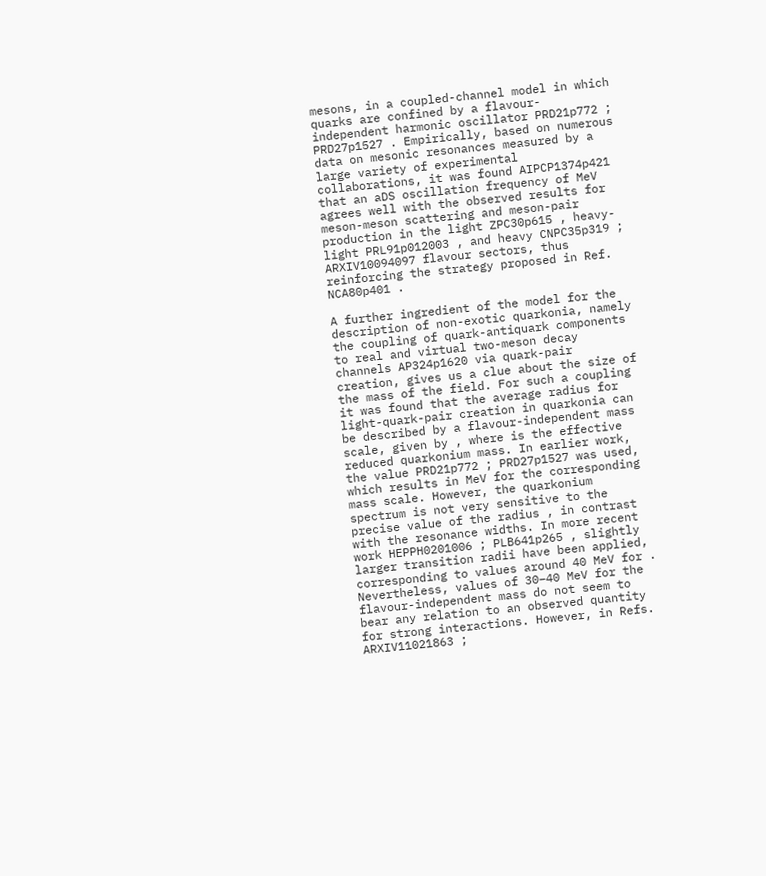mesons, in a coupled-channel model in which quarks are confined by a flavour-independent harmonic oscillator PRD21p772 ; PRD27p1527 . Empirically, based on numerous data on mesonic resonances measured by a large variety of experimental collaborations, it was found AIPCP1374p421 that an aDS oscillation frequency of MeV agrees well with the observed results for meson-meson scattering and meson-pair production in the light ZPC30p615 , heavy-light PRL91p012003 , and heavy CNPC35p319 ; ARXIV10094097 flavour sectors, thus reinforcing the strategy proposed in Ref. NCA80p401 .

A further ingredient of the model for the description of non-exotic quarkonia, namely the coupling of quark-antiquark components to real and virtual two-meson decay channels AP324p1620 via quark-pair creation, gives us a clue about the size of the mass of the field. For such a coupling it was found that the average radius for light-quark-pair creation in quarkonia can be described by a flavour-independent mass scale, given by , where is the effective reduced quarkonium mass. In earlier work, the value PRD21p772 ; PRD27p1527 was used, which results in MeV for the corresponding mass scale. However, the quarkonium spectrum is not very sensitive to the precise value of the radius , in contrast with the resonance widths. In more recent work HEPPH0201006 ; PLB641p265 , slightly larger transition radii have been applied, corresponding to values around 40 MeV for . Nevertheless, values of 30–40 MeV for the flavour-independent mass do not seem to bear any relation to an observed quantity for strong interactions. However, in Refs. ARXIV11021863 ;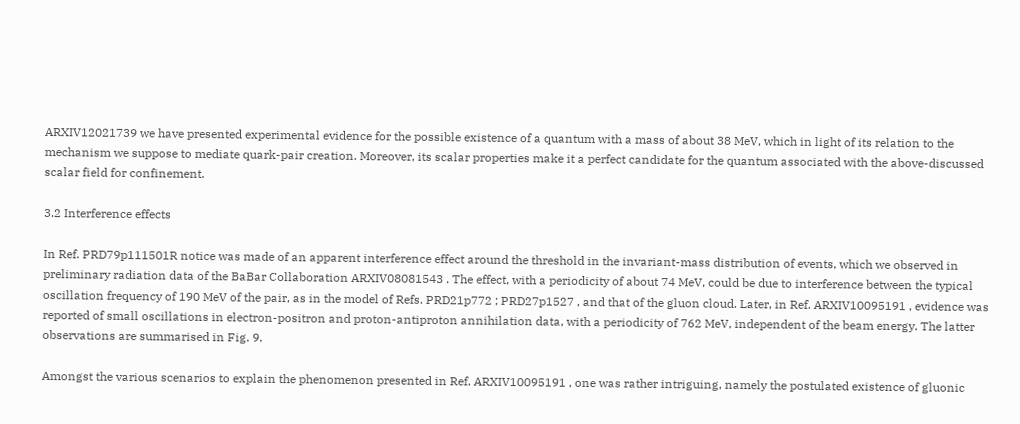ARXIV12021739 we have presented experimental evidence for the possible existence of a quantum with a mass of about 38 MeV, which in light of its relation to the mechanism we suppose to mediate quark-pair creation. Moreover, its scalar properties make it a perfect candidate for the quantum associated with the above-discussed scalar field for confinement.

3.2 Interference effects

In Ref. PRD79p111501R notice was made of an apparent interference effect around the threshold in the invariant-mass distribution of events, which we observed in preliminary radiation data of the BaBar Collaboration ARXIV08081543 . The effect, with a periodicity of about 74 MeV, could be due to interference between the typical oscillation frequency of 190 MeV of the pair, as in the model of Refs. PRD21p772 ; PRD27p1527 , and that of the gluon cloud. Later, in Ref. ARXIV10095191 , evidence was reported of small oscillations in electron-positron and proton-antiproton annihilation data, with a periodicity of 762 MeV, independent of the beam energy. The latter observations are summarised in Fig. 9.

Amongst the various scenarios to explain the phenomenon presented in Ref. ARXIV10095191 , one was rather intriguing, namely the postulated existence of gluonic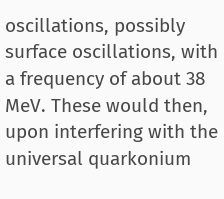oscillations, possibly surface oscillations, with a frequency of about 38 MeV. These would then, upon interfering with the universal quarkonium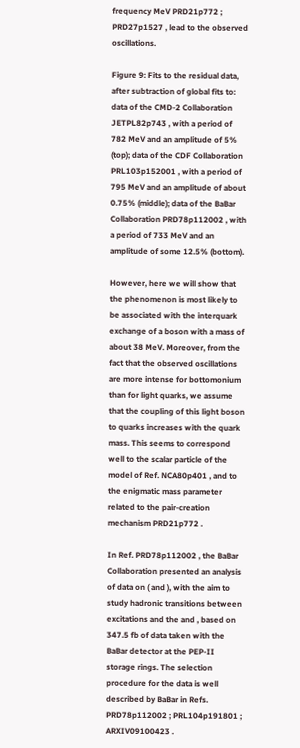frequency MeV PRD21p772 ; PRD27p1527 , lead to the observed oscillations.

Figure 9: Fits to the residual data, after subtraction of global fits to: data of the CMD-2 Collaboration JETPL82p743 , with a period of 782 MeV and an amplitude of 5% (top); data of the CDF Collaboration PRL103p152001 , with a period of 795 MeV and an amplitude of about 0.75% (middle); data of the BaBar Collaboration PRD78p112002 , with a period of 733 MeV and an amplitude of some 12.5% (bottom).

However, here we will show that the phenomenon is most likely to be associated with the interquark exchange of a boson with a mass of about 38 MeV. Moreover, from the fact that the observed oscillations are more intense for bottomonium than for light quarks, we assume that the coupling of this light boson to quarks increases with the quark mass. This seems to correspond well to the scalar particle of the model of Ref. NCA80p401 , and to the enigmatic mass parameter related to the pair-creation mechanism PRD21p772 .

In Ref. PRD78p112002 , the BaBar Collaboration presented an analysis of data on ( and ), with the aim to study hadronic transitions between excitations and the and , based on 347.5 fb of data taken with the BaBar detector at the PEP-II storage rings. The selection procedure for the data is well described by BaBar in Refs. PRD78p112002 ; PRL104p191801 ; ARXIV09100423 .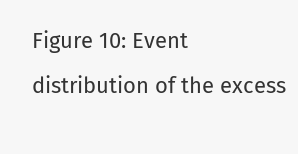Figure 10: Event distribution of the excess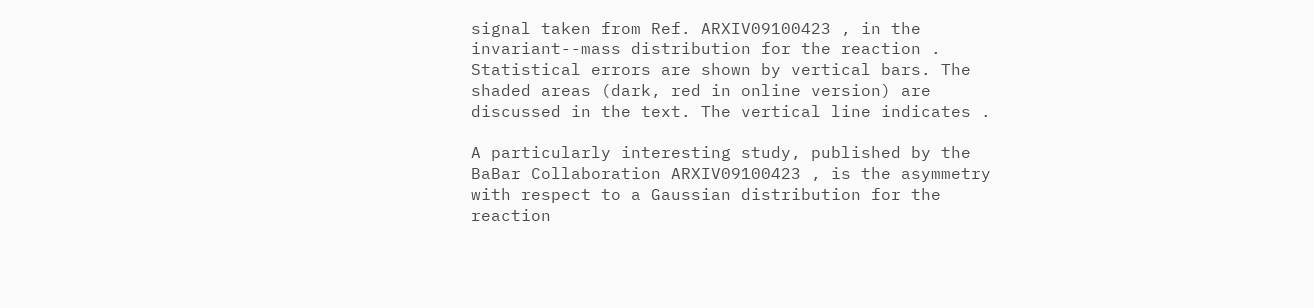signal taken from Ref. ARXIV09100423 , in the invariant--mass distribution for the reaction . Statistical errors are shown by vertical bars. The shaded areas (dark, red in online version) are discussed in the text. The vertical line indicates .

A particularly interesting study, published by the BaBar Collaboration ARXIV09100423 , is the asymmetry with respect to a Gaussian distribution for the reaction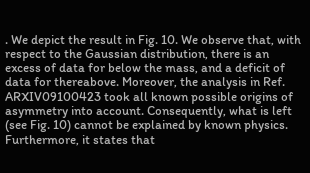. We depict the result in Fig. 10. We observe that, with respect to the Gaussian distribution, there is an excess of data for below the mass, and a deficit of data for thereabove. Moreover, the analysis in Ref. ARXIV09100423 took all known possible origins of asymmetry into account. Consequently, what is left (see Fig. 10) cannot be explained by known physics. Furthermore, it states that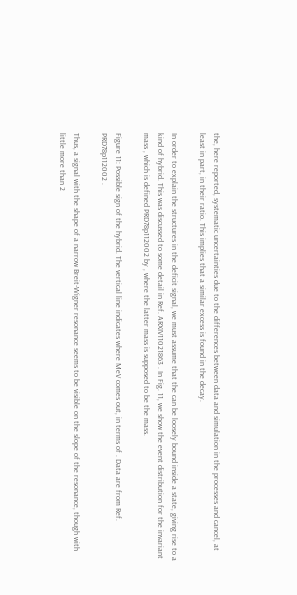the, here reported, systematic uncertainties due to the differences between data and simulation in the processes and cancel, at least in part, in their ratio. This implies that a similar excess is found in the decay.

In order to explain the structures in the deficit signal, we must assume that the can be loosely bound inside a state, giving rise to a kind of hybrid. This was discussed to some detail in Ref. ARXIV11021863 . In Fig. 11, we show the event distribution for the invariant mass , which is defined PRD78p112002 by , where the latter mass is supposed to be the mass.

Figure 11: Possible sign of the hybrid. The vertical line indicates where MeV comes out, in terms of . Data are from Ref. PRD78p112002 .

Thus, a signal with the shape of a narrow Breit-Wigner resonance seems to be visible on the slope of the resonance, though with little more than 2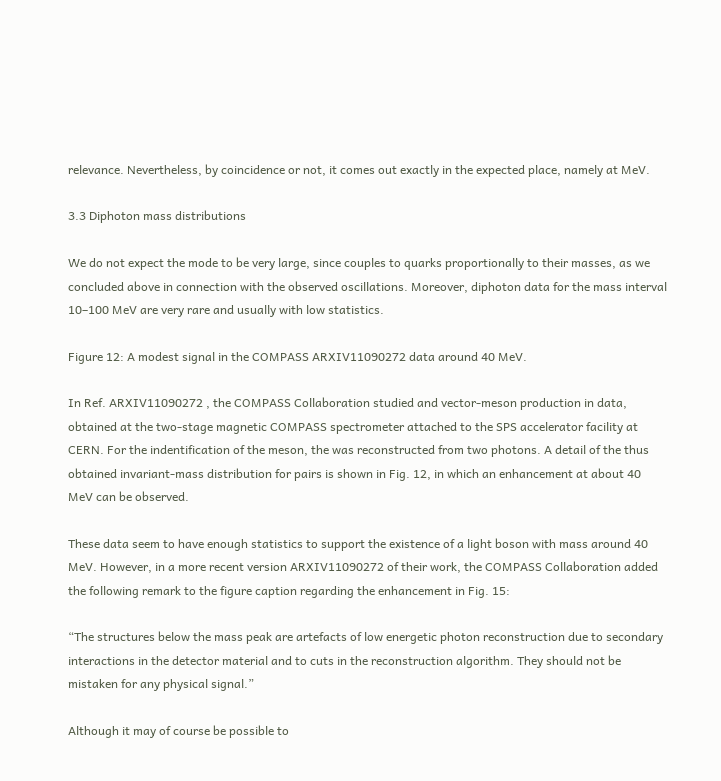relevance. Nevertheless, by coincidence or not, it comes out exactly in the expected place, namely at MeV.

3.3 Diphoton mass distributions

We do not expect the mode to be very large, since couples to quarks proportionally to their masses, as we concluded above in connection with the observed oscillations. Moreover, diphoton data for the mass interval 10–100 MeV are very rare and usually with low statistics.

Figure 12: A modest signal in the COMPASS ARXIV11090272 data around 40 MeV.

In Ref. ARXIV11090272 , the COMPASS Collaboration studied and vector-meson production in data, obtained at the two-stage magnetic COMPASS spectrometer attached to the SPS accelerator facility at CERN. For the indentification of the meson, the was reconstructed from two photons. A detail of the thus obtained invariant-mass distribution for pairs is shown in Fig. 12, in which an enhancement at about 40 MeV can be observed.

These data seem to have enough statistics to support the existence of a light boson with mass around 40 MeV. However, in a more recent version ARXIV11090272 of their work, the COMPASS Collaboration added the following remark to the figure caption regarding the enhancement in Fig. 15:

“The structures below the mass peak are artefacts of low energetic photon reconstruction due to secondary interactions in the detector material and to cuts in the reconstruction algorithm. They should not be mistaken for any physical signal.”

Although it may of course be possible to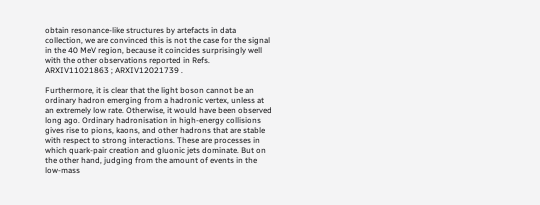obtain resonance-like structures by artefacts in data collection, we are convinced this is not the case for the signal in the 40 MeV region, because it coincides surprisingly well with the other observations reported in Refs. ARXIV11021863 ; ARXIV12021739 .

Furthermore, it is clear that the light boson cannot be an ordinary hadron emerging from a hadronic vertex, unless at an extremely low rate. Otherwise, it would have been observed long ago. Ordinary hadronisation in high-energy collisions gives rise to pions, kaons, and other hadrons that are stable with respect to strong interactions. These are processes in which quark-pair creation and gluonic jets dominate. But on the other hand, judging from the amount of events in the low-mass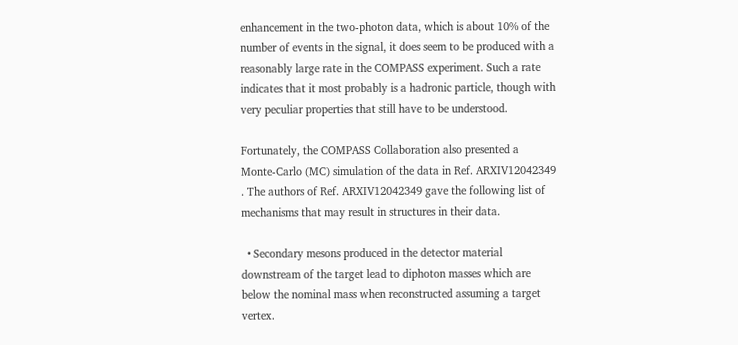enhancement in the two-photon data, which is about 10% of the number of events in the signal, it does seem to be produced with a reasonably large rate in the COMPASS experiment. Such a rate indicates that it most probably is a hadronic particle, though with very peculiar properties that still have to be understood.

Fortunately, the COMPASS Collaboration also presented a Monte-Carlo (MC) simulation of the data in Ref. ARXIV12042349 . The authors of Ref. ARXIV12042349 gave the following list of mechanisms that may result in structures in their data.

  • Secondary mesons produced in the detector material downstream of the target lead to diphoton masses which are below the nominal mass when reconstructed assuming a target vertex.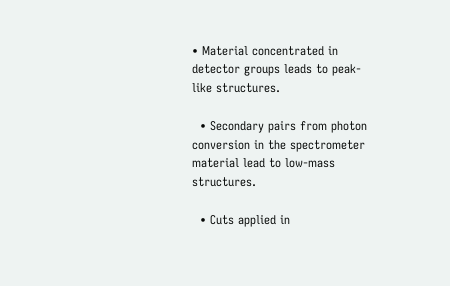• Material concentrated in detector groups leads to peak-like structures.

  • Secondary pairs from photon conversion in the spectrometer material lead to low-mass structures.

  • Cuts applied in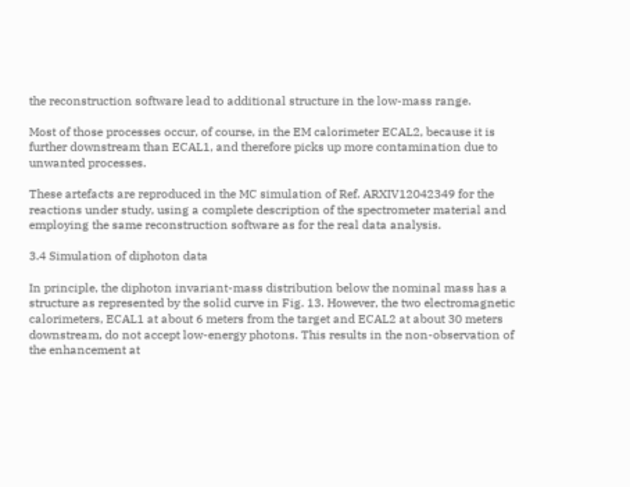the reconstruction software lead to additional structure in the low-mass range.

Most of those processes occur, of course, in the EM calorimeter ECAL2, because it is further downstream than ECAL1, and therefore picks up more contamination due to unwanted processes.

These artefacts are reproduced in the MC simulation of Ref. ARXIV12042349 for the reactions under study, using a complete description of the spectrometer material and employing the same reconstruction software as for the real data analysis.

3.4 Simulation of diphoton data

In principle, the diphoton invariant-mass distribution below the nominal mass has a structure as represented by the solid curve in Fig. 13. However, the two electromagnetic calorimeters, ECAL1 at about 6 meters from the target and ECAL2 at about 30 meters downstream, do not accept low-energy photons. This results in the non-observation of the enhancement at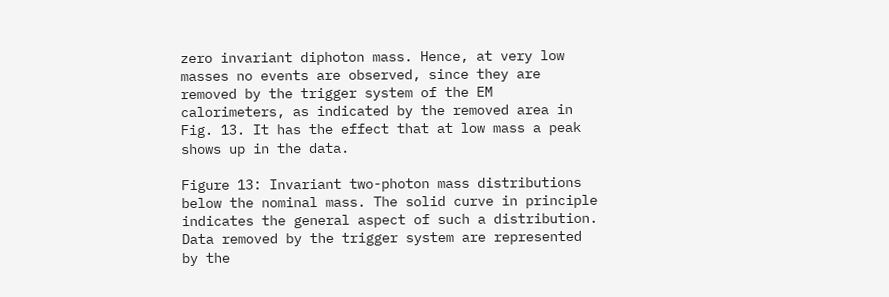zero invariant diphoton mass. Hence, at very low masses no events are observed, since they are removed by the trigger system of the EM calorimeters, as indicated by the removed area in Fig. 13. It has the effect that at low mass a peak shows up in the data.

Figure 13: Invariant two-photon mass distributions below the nominal mass. The solid curve in principle indicates the general aspect of such a distribution. Data removed by the trigger system are represented by the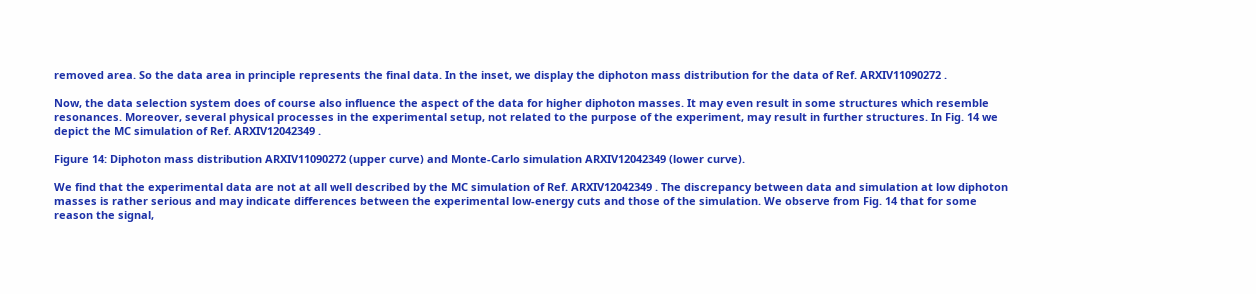removed area. So the data area in principle represents the final data. In the inset, we display the diphoton mass distribution for the data of Ref. ARXIV11090272 .

Now, the data selection system does of course also influence the aspect of the data for higher diphoton masses. It may even result in some structures which resemble resonances. Moreover, several physical processes in the experimental setup, not related to the purpose of the experiment, may result in further structures. In Fig. 14 we depict the MC simulation of Ref. ARXIV12042349 .

Figure 14: Diphoton mass distribution ARXIV11090272 (upper curve) and Monte-Carlo simulation ARXIV12042349 (lower curve).

We find that the experimental data are not at all well described by the MC simulation of Ref. ARXIV12042349 . The discrepancy between data and simulation at low diphoton masses is rather serious and may indicate differences between the experimental low-energy cuts and those of the simulation. We observe from Fig. 14 that for some reason the signal,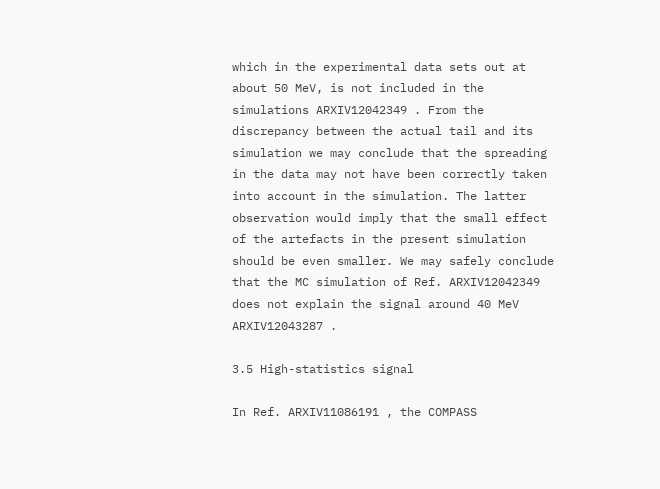which in the experimental data sets out at about 50 MeV, is not included in the simulations ARXIV12042349 . From the discrepancy between the actual tail and its simulation we may conclude that the spreading in the data may not have been correctly taken into account in the simulation. The latter observation would imply that the small effect of the artefacts in the present simulation should be even smaller. We may safely conclude that the MC simulation of Ref. ARXIV12042349 does not explain the signal around 40 MeV ARXIV12043287 .

3.5 High-statistics signal

In Ref. ARXIV11086191 , the COMPASS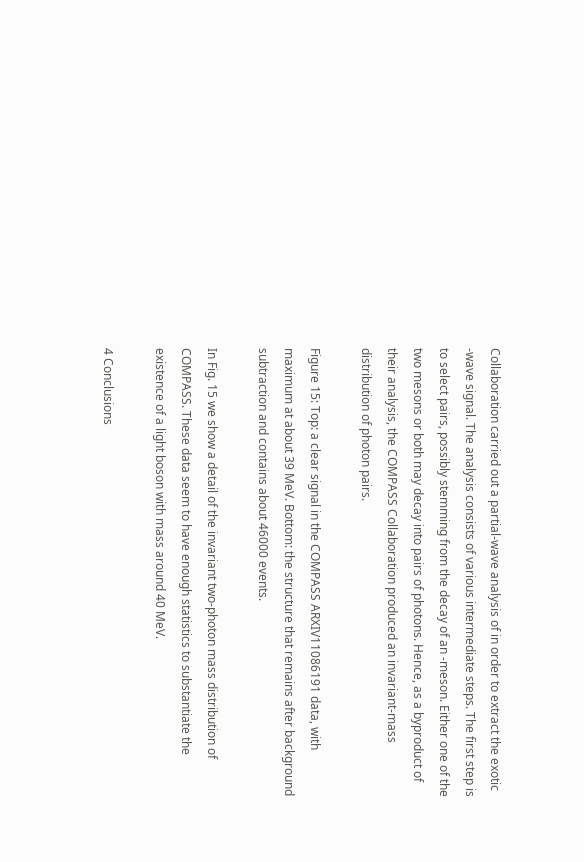Collaboration carried out a partial-wave analysis of in order to extract the exotic -wave signal. The analysis consists of various intermediate steps. The first step is to select pairs, possibly stemming from the decay of an -meson. Either one of the two mesons or both may decay into pairs of photons. Hence, as a byproduct of their analysis, the COMPASS Collaboration produced an invariant-mass distribution of photon pairs.

Figure 15: Top: a clear signal in the COMPASS ARXIV11086191 data, with maximum at about 39 MeV. Bottom: the structure that remains after background subtraction and contains about 46000 events.

In Fig. 15 we show a detail of the invariant two-photon mass distribution of COMPASS. These data seem to have enough statistics to substantiate the existence of a light boson with mass around 40 MeV.

4 Conclusions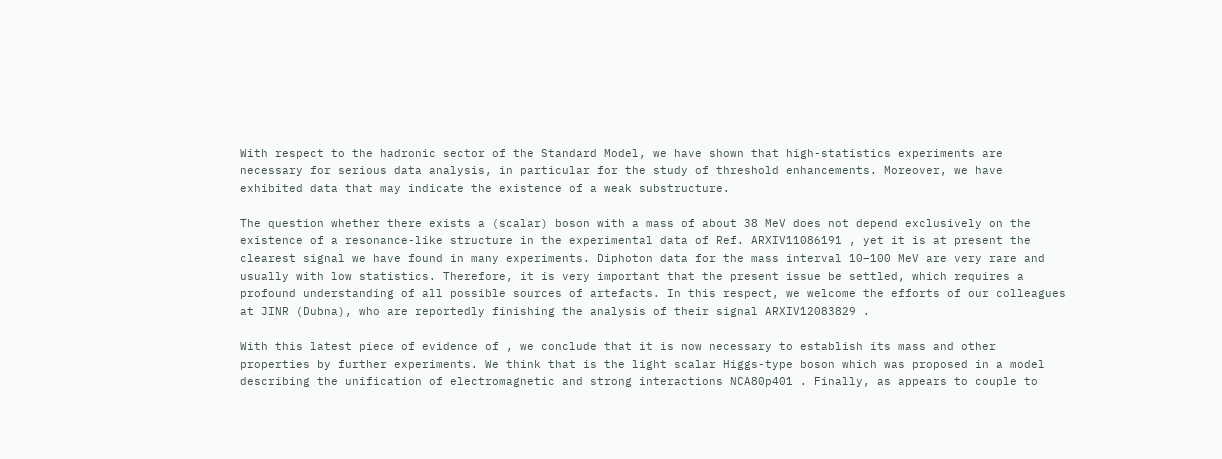With respect to the hadronic sector of the Standard Model, we have shown that high-statistics experiments are necessary for serious data analysis, in particular for the study of threshold enhancements. Moreover, we have exhibited data that may indicate the existence of a weak substructure.

The question whether there exists a (scalar) boson with a mass of about 38 MeV does not depend exclusively on the existence of a resonance-like structure in the experimental data of Ref. ARXIV11086191 , yet it is at present the clearest signal we have found in many experiments. Diphoton data for the mass interval 10–100 MeV are very rare and usually with low statistics. Therefore, it is very important that the present issue be settled, which requires a profound understanding of all possible sources of artefacts. In this respect, we welcome the efforts of our colleagues at JINR (Dubna), who are reportedly finishing the analysis of their signal ARXIV12083829 .

With this latest piece of evidence of , we conclude that it is now necessary to establish its mass and other properties by further experiments. We think that is the light scalar Higgs-type boson which was proposed in a model describing the unification of electromagnetic and strong interactions NCA80p401 . Finally, as appears to couple to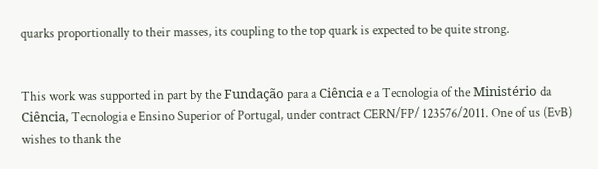quarks proportionally to their masses, its coupling to the top quark is expected to be quite strong.


This work was supported in part by the Fundação para a Ciência e a Tecnologia of the Ministério da Ciência, Tecnologia e Ensino Superior of Portugal, under contract CERN/FP/ 123576/2011. One of us (EvB) wishes to thank the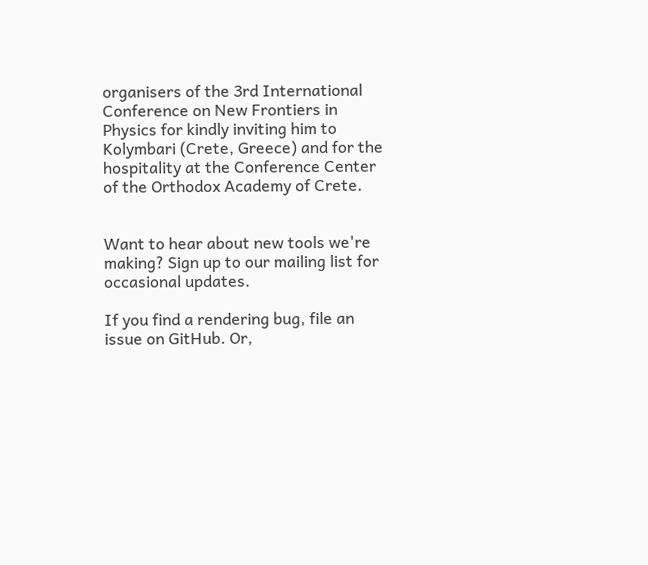organisers of the 3rd International Conference on New Frontiers in Physics for kindly inviting him to Kolymbari (Crete, Greece) and for the hospitality at the Conference Center of the Orthodox Academy of Crete.


Want to hear about new tools we're making? Sign up to our mailing list for occasional updates.

If you find a rendering bug, file an issue on GitHub. Or,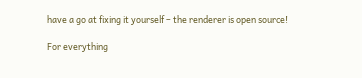have a go at fixing it yourself – the renderer is open source!

For everything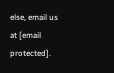else, email us at [email protected].